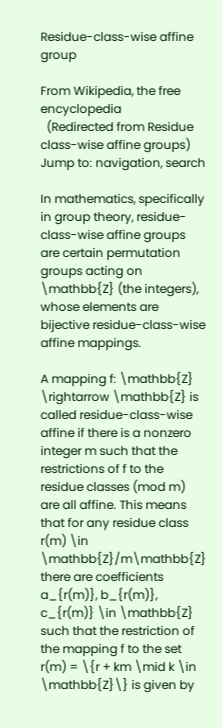Residue-class-wise affine group

From Wikipedia, the free encyclopedia
  (Redirected from Residue class-wise affine groups)
Jump to: navigation, search

In mathematics, specifically in group theory, residue-class-wise affine groups are certain permutation groups acting on \mathbb{Z} (the integers), whose elements are bijective residue-class-wise affine mappings.

A mapping f: \mathbb{Z} \rightarrow \mathbb{Z} is called residue-class-wise affine if there is a nonzero integer m such that the restrictions of f to the residue classes (mod m) are all affine. This means that for any residue class r(m) \in \mathbb{Z}/m\mathbb{Z} there are coefficients a_{r(m)}, b_{r(m)}, c_{r(m)} \in \mathbb{Z} such that the restriction of the mapping f to the set r(m) = \{r + km \mid k \in \mathbb{Z}\} is given by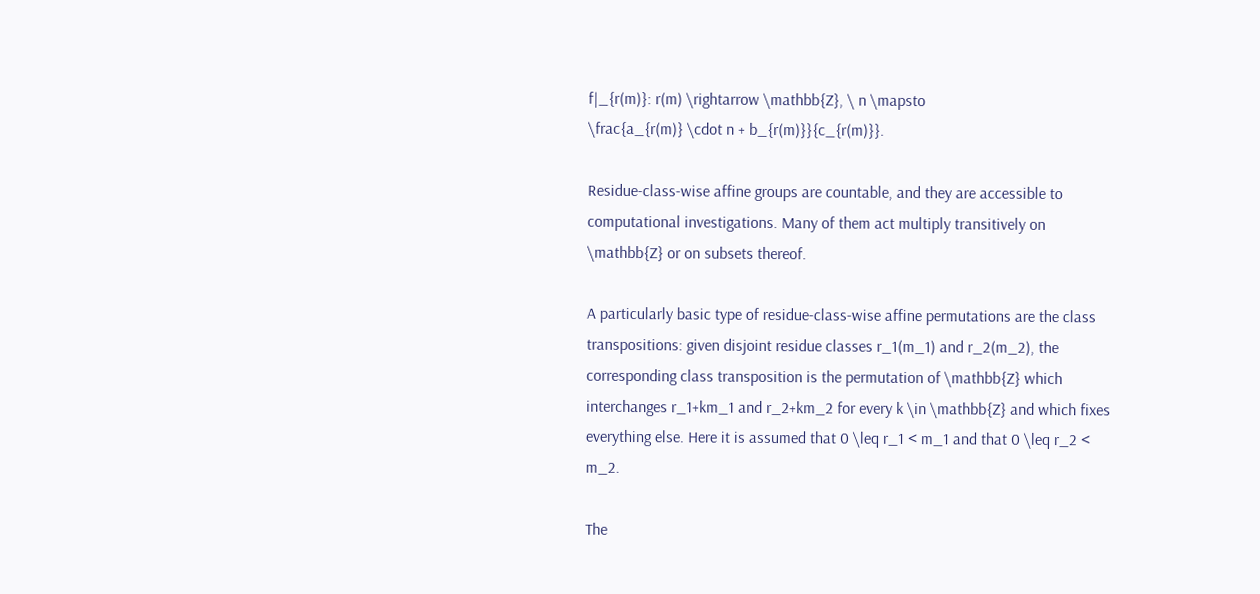f|_{r(m)}: r(m) \rightarrow \mathbb{Z}, \ n \mapsto
\frac{a_{r(m)} \cdot n + b_{r(m)}}{c_{r(m)}}.

Residue-class-wise affine groups are countable, and they are accessible to computational investigations. Many of them act multiply transitively on \mathbb{Z} or on subsets thereof.

A particularly basic type of residue-class-wise affine permutations are the class transpositions: given disjoint residue classes r_1(m_1) and r_2(m_2), the corresponding class transposition is the permutation of \mathbb{Z} which interchanges r_1+km_1 and r_2+km_2 for every k \in \mathbb{Z} and which fixes everything else. Here it is assumed that 0 \leq r_1 < m_1 and that 0 \leq r_2 < m_2.

The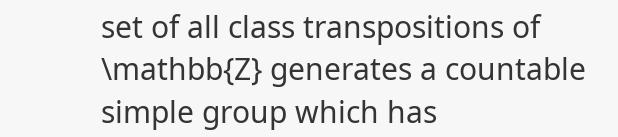set of all class transpositions of \mathbb{Z} generates a countable simple group which has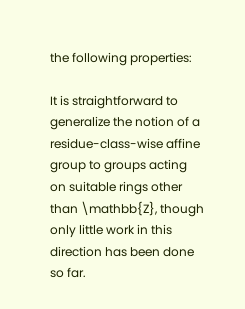the following properties:

It is straightforward to generalize the notion of a residue-class-wise affine group to groups acting on suitable rings other than \mathbb{Z}, though only little work in this direction has been done so far.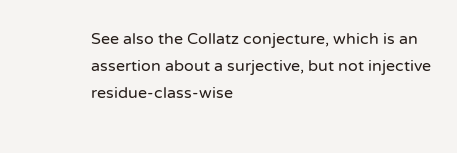See also the Collatz conjecture, which is an assertion about a surjective, but not injective residue-class-wise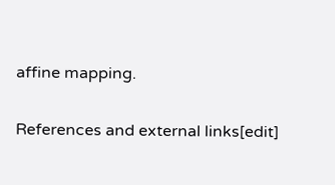affine mapping.

References and external links[edit]